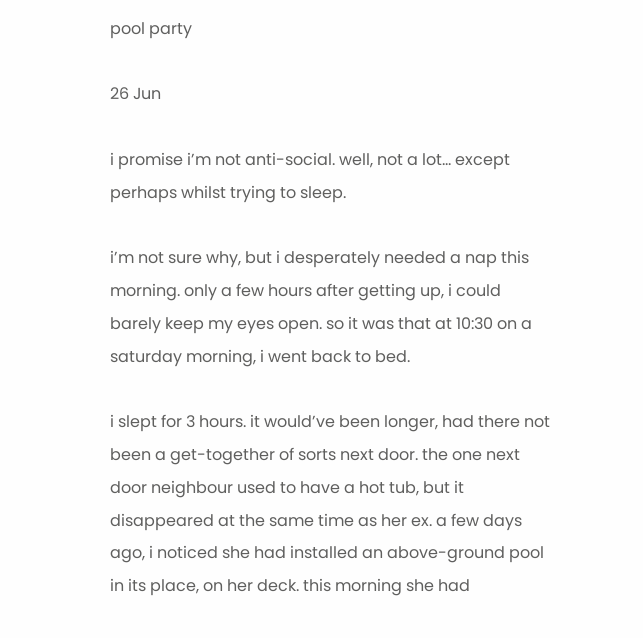pool party

26 Jun

i promise i’m not anti-social. well, not a lot… except perhaps whilst trying to sleep.

i’m not sure why, but i desperately needed a nap this morning. only a few hours after getting up, i could barely keep my eyes open. so it was that at 10:30 on a saturday morning, i went back to bed.

i slept for 3 hours. it would’ve been longer, had there not been a get-together of sorts next door. the one next door neighbour used to have a hot tub, but it disappeared at the same time as her ex. a few days ago, i noticed she had installed an above-ground pool in its place, on her deck. this morning she had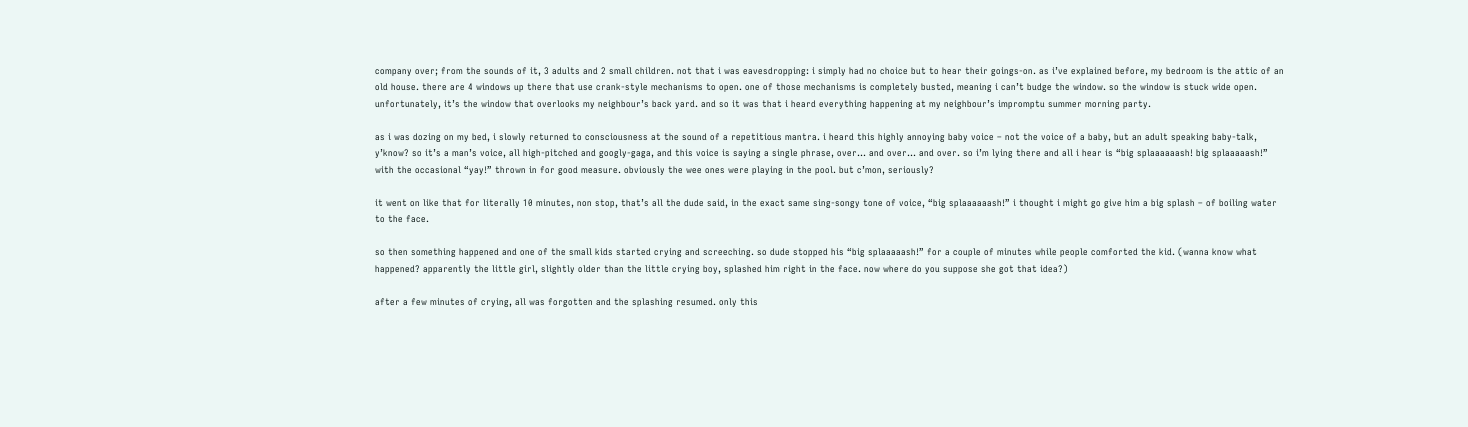company over; from the sounds of it, 3 adults and 2 small children. not that i was eavesdropping: i simply had no choice but to hear their goings-on. as i’ve explained before, my bedroom is the attic of an old house. there are 4 windows up there that use crank-style mechanisms to open. one of those mechanisms is completely busted, meaning i can’t budge the window. so the window is stuck wide open. unfortunately, it’s the window that overlooks my neighbour’s back yard. and so it was that i heard everything happening at my neighbour’s impromptu summer morning party.

as i was dozing on my bed, i slowly returned to consciousness at the sound of a repetitious mantra. i heard this highly annoying baby voice – not the voice of a baby, but an adult speaking baby-talk, y’know? so it’s a man’s voice, all high-pitched and googly-gaga, and this voice is saying a single phrase, over… and over… and over. so i’m lying there and all i hear is “big splaaaaaash! big splaaaaash!” with the occasional “yay!” thrown in for good measure. obviously the wee ones were playing in the pool. but c’mon, seriously?

it went on like that for literally 10 minutes, non stop, that’s all the dude said, in the exact same sing-songy tone of voice, “big splaaaaaash!” i thought i might go give him a big splash – of boiling water to the face.

so then something happened and one of the small kids started crying and screeching. so dude stopped his “big splaaaaash!” for a couple of minutes while people comforted the kid. (wanna know what happened? apparently the little girl, slightly older than the little crying boy, splashed him right in the face. now where do you suppose she got that idea?)

after a few minutes of crying, all was forgotten and the splashing resumed. only this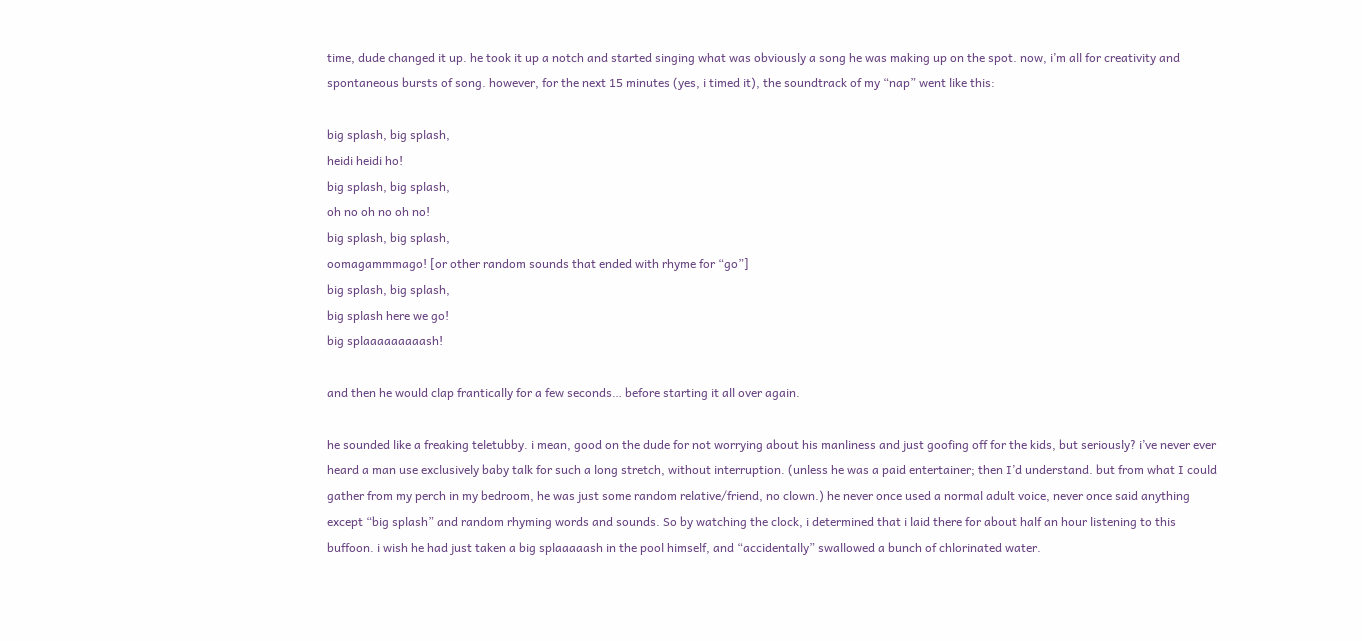time, dude changed it up. he took it up a notch and started singing what was obviously a song he was making up on the spot. now, i’m all for creativity and spontaneous bursts of song. however, for the next 15 minutes (yes, i timed it), the soundtrack of my “nap” went like this:

big splash, big splash,
heidi heidi ho!
big splash, big splash,
oh no oh no oh no!
big splash, big splash,
oomagammmago! [or other random sounds that ended with rhyme for “go”]
big splash, big splash,
big splash here we go!
big splaaaaaaaaash!

and then he would clap frantically for a few seconds… before starting it all over again.

he sounded like a freaking teletubby. i mean, good on the dude for not worrying about his manliness and just goofing off for the kids, but seriously? i’ve never ever heard a man use exclusively baby talk for such a long stretch, without interruption. (unless he was a paid entertainer; then I’d understand. but from what I could gather from my perch in my bedroom, he was just some random relative/friend, no clown.) he never once used a normal adult voice, never once said anything except “big splash” and random rhyming words and sounds. So by watching the clock, i determined that i laid there for about half an hour listening to this buffoon. i wish he had just taken a big splaaaaash in the pool himself, and “accidentally” swallowed a bunch of chlorinated water.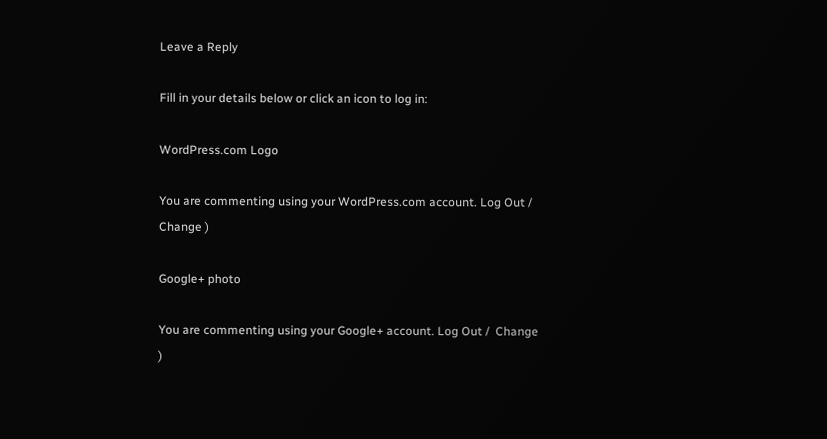Leave a Reply

Fill in your details below or click an icon to log in:

WordPress.com Logo

You are commenting using your WordPress.com account. Log Out /  Change )

Google+ photo

You are commenting using your Google+ account. Log Out /  Change )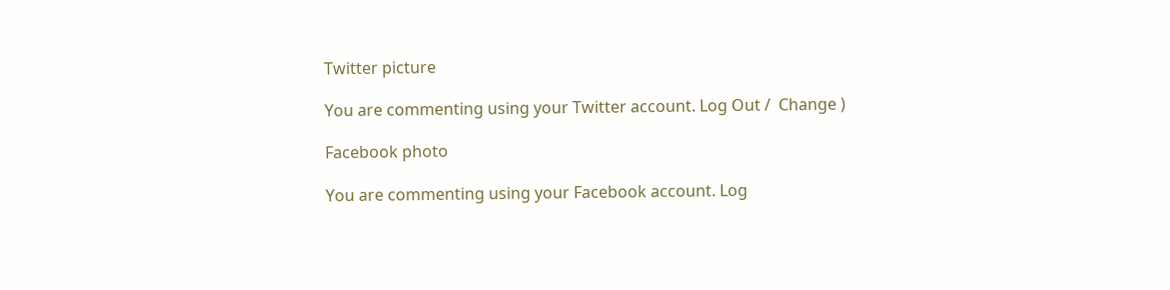Twitter picture

You are commenting using your Twitter account. Log Out /  Change )

Facebook photo

You are commenting using your Facebook account. Log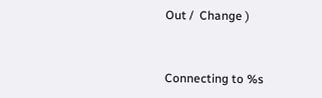Out /  Change )


Connecting to %s